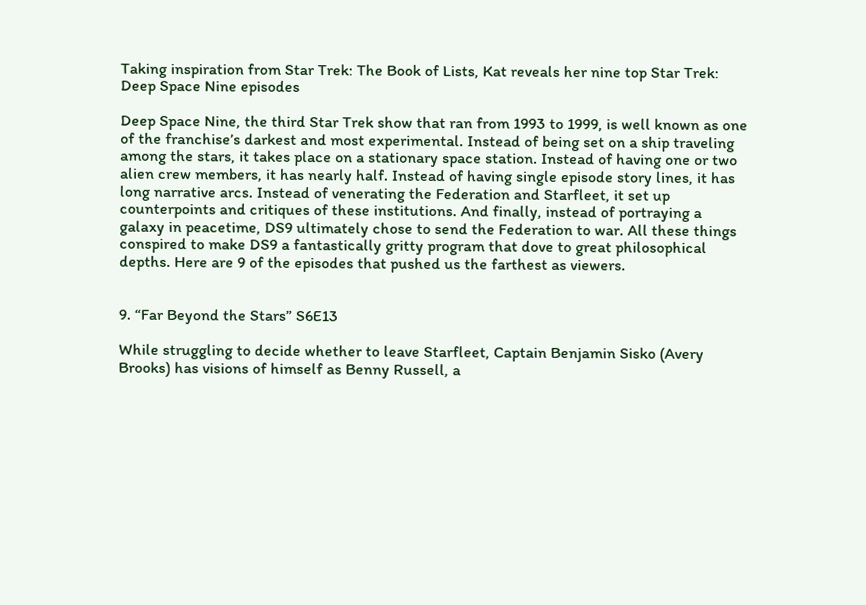Taking inspiration from Star Trek: The Book of Lists, Kat reveals her nine top Star Trek: Deep Space Nine episodes

Deep Space Nine, the third Star Trek show that ran from 1993 to 1999, is well known as one of the franchise’s darkest and most experimental. Instead of being set on a ship traveling among the stars, it takes place on a stationary space station. Instead of having one or two alien crew members, it has nearly half. Instead of having single episode story lines, it has long narrative arcs. Instead of venerating the Federation and Starfleet, it set up counterpoints and critiques of these institutions. And finally, instead of portraying a galaxy in peacetime, DS9 ultimately chose to send the Federation to war. All these things conspired to make DS9 a fantastically gritty program that dove to great philosophical depths. Here are 9 of the episodes that pushed us the farthest as viewers.


9. “Far Beyond the Stars” S6E13

While struggling to decide whether to leave Starfleet, Captain Benjamin Sisko (Avery Brooks) has visions of himself as Benny Russell, a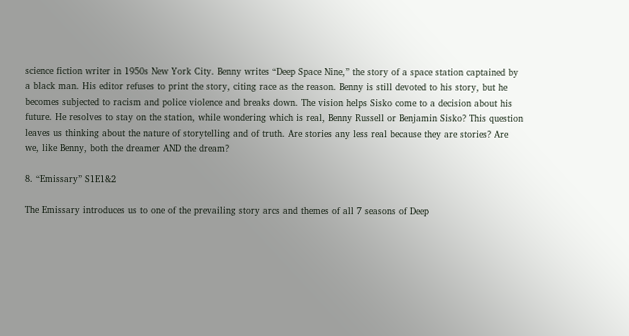science fiction writer in 1950s New York City. Benny writes “Deep Space Nine,” the story of a space station captained by a black man. His editor refuses to print the story, citing race as the reason. Benny is still devoted to his story, but he becomes subjected to racism and police violence and breaks down. The vision helps Sisko come to a decision about his future. He resolves to stay on the station, while wondering which is real, Benny Russell or Benjamin Sisko? This question leaves us thinking about the nature of storytelling and of truth. Are stories any less real because they are stories? Are we, like Benny, both the dreamer AND the dream?

8. “Emissary” S1E1&2

The Emissary introduces us to one of the prevailing story arcs and themes of all 7 seasons of Deep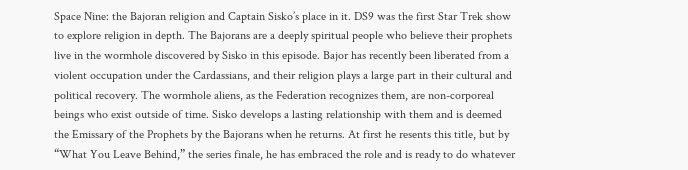Space Nine: the Bajoran religion and Captain Sisko’s place in it. DS9 was the first Star Trek show to explore religion in depth. The Bajorans are a deeply spiritual people who believe their prophets live in the wormhole discovered by Sisko in this episode. Bajor has recently been liberated from a violent occupation under the Cardassians, and their religion plays a large part in their cultural and political recovery. The wormhole aliens, as the Federation recognizes them, are non-corporeal beings who exist outside of time. Sisko develops a lasting relationship with them and is deemed the Emissary of the Prophets by the Bajorans when he returns. At first he resents this title, but by “What You Leave Behind,” the series finale, he has embraced the role and is ready to do whatever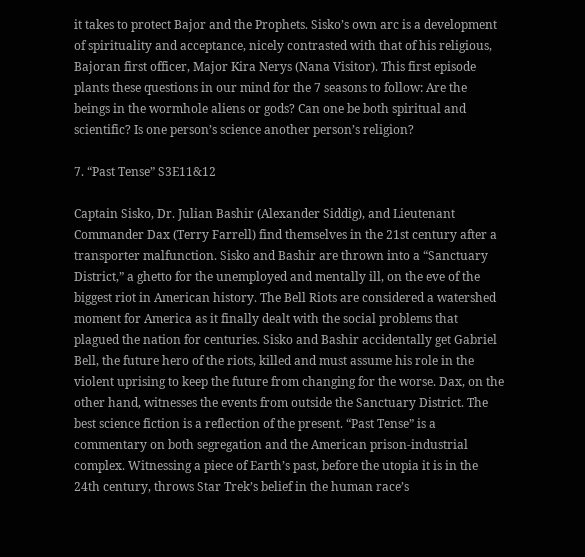it takes to protect Bajor and the Prophets. Sisko’s own arc is a development of spirituality and acceptance, nicely contrasted with that of his religious, Bajoran first officer, Major Kira Nerys (Nana Visitor). This first episode plants these questions in our mind for the 7 seasons to follow: Are the beings in the wormhole aliens or gods? Can one be both spiritual and scientific? Is one person’s science another person’s religion?

7. “Past Tense” S3E11&12

Captain Sisko, Dr. Julian Bashir (Alexander Siddig), and Lieutenant Commander Dax (Terry Farrell) find themselves in the 21st century after a transporter malfunction. Sisko and Bashir are thrown into a “Sanctuary District,” a ghetto for the unemployed and mentally ill, on the eve of the biggest riot in American history. The Bell Riots are considered a watershed moment for America as it finally dealt with the social problems that plagued the nation for centuries. Sisko and Bashir accidentally get Gabriel Bell, the future hero of the riots, killed and must assume his role in the violent uprising to keep the future from changing for the worse. Dax, on the other hand, witnesses the events from outside the Sanctuary District. The best science fiction is a reflection of the present. “Past Tense” is a commentary on both segregation and the American prison-industrial complex. Witnessing a piece of Earth’s past, before the utopia it is in the 24th century, throws Star Trek’s belief in the human race’s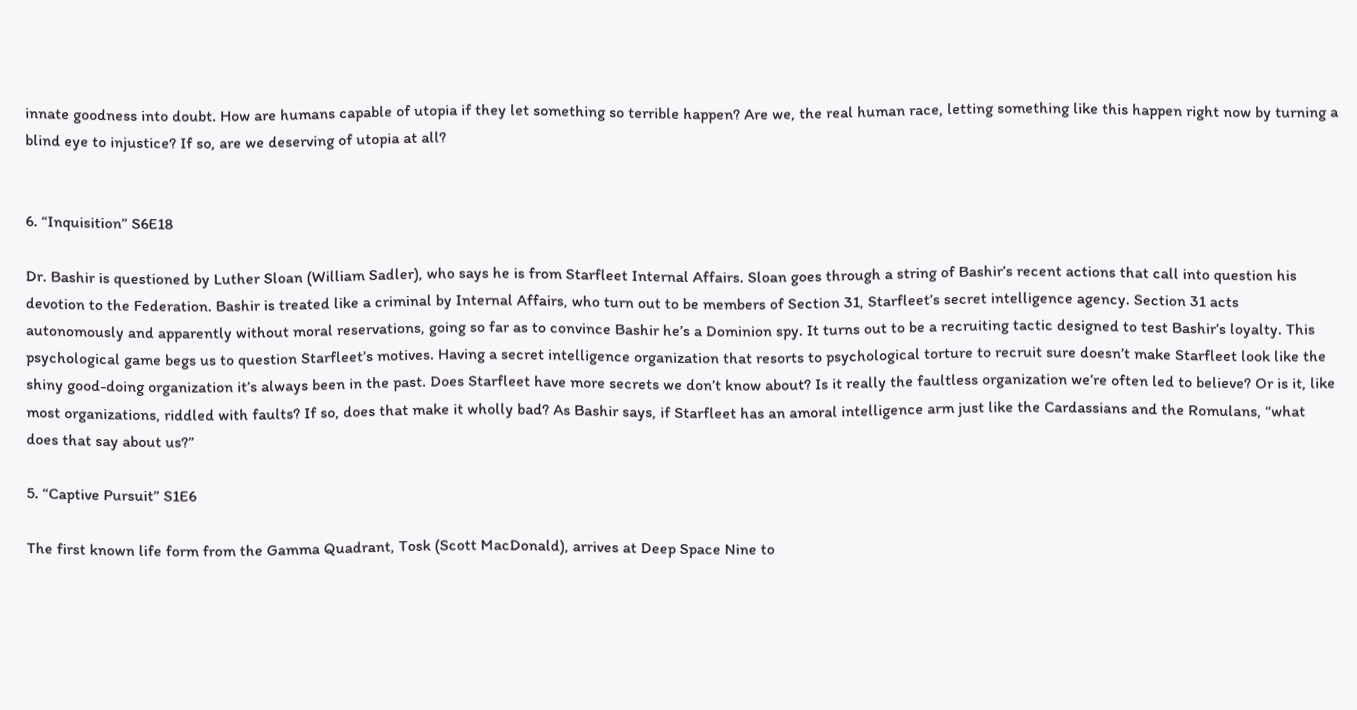innate goodness into doubt. How are humans capable of utopia if they let something so terrible happen? Are we, the real human race, letting something like this happen right now by turning a blind eye to injustice? If so, are we deserving of utopia at all?


6. “Inquisition” S6E18

Dr. Bashir is questioned by Luther Sloan (William Sadler), who says he is from Starfleet Internal Affairs. Sloan goes through a string of Bashir’s recent actions that call into question his devotion to the Federation. Bashir is treated like a criminal by Internal Affairs, who turn out to be members of Section 31, Starfleet’s secret intelligence agency. Section 31 acts autonomously and apparently without moral reservations, going so far as to convince Bashir he’s a Dominion spy. It turns out to be a recruiting tactic designed to test Bashir’s loyalty. This psychological game begs us to question Starfleet’s motives. Having a secret intelligence organization that resorts to psychological torture to recruit sure doesn’t make Starfleet look like the shiny good-doing organization it’s always been in the past. Does Starfleet have more secrets we don’t know about? Is it really the faultless organization we’re often led to believe? Or is it, like most organizations, riddled with faults? If so, does that make it wholly bad? As Bashir says, if Starfleet has an amoral intelligence arm just like the Cardassians and the Romulans, “what does that say about us?”

5. “Captive Pursuit” S1E6

The first known life form from the Gamma Quadrant, Tosk (Scott MacDonald), arrives at Deep Space Nine to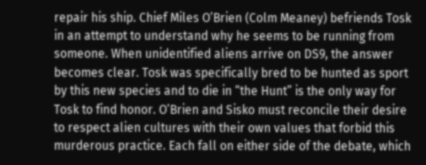repair his ship. Chief Miles O’Brien (Colm Meaney) befriends Tosk in an attempt to understand why he seems to be running from someone. When unidentified aliens arrive on DS9, the answer becomes clear. Tosk was specifically bred to be hunted as sport by this new species and to die in “the Hunt” is the only way for Tosk to find honor. O’Brien and Sisko must reconcile their desire to respect alien cultures with their own values that forbid this murderous practice. Each fall on either side of the debate, which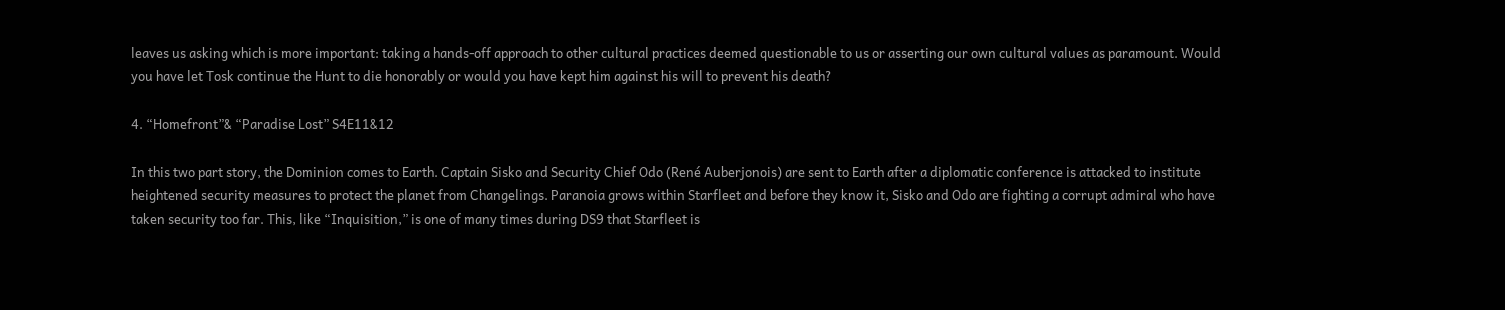leaves us asking which is more important: taking a hands-off approach to other cultural practices deemed questionable to us or asserting our own cultural values as paramount. Would you have let Tosk continue the Hunt to die honorably or would you have kept him against his will to prevent his death?

4. “Homefront”& “Paradise Lost” S4E11&12

In this two part story, the Dominion comes to Earth. Captain Sisko and Security Chief Odo (René Auberjonois) are sent to Earth after a diplomatic conference is attacked to institute heightened security measures to protect the planet from Changelings. Paranoia grows within Starfleet and before they know it, Sisko and Odo are fighting a corrupt admiral who have taken security too far. This, like “Inquisition,” is one of many times during DS9 that Starfleet is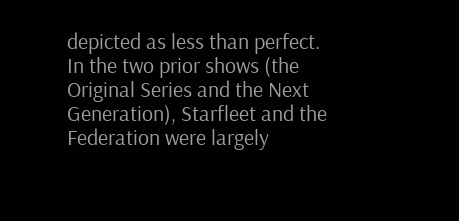depicted as less than perfect. In the two prior shows (the Original Series and the Next Generation), Starfleet and the Federation were largely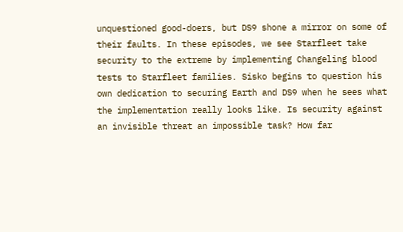unquestioned good-doers, but DS9 shone a mirror on some of their faults. In these episodes, we see Starfleet take security to the extreme by implementing Changeling blood tests to Starfleet families. Sisko begins to question his own dedication to securing Earth and DS9 when he sees what the implementation really looks like. Is security against an invisible threat an impossible task? How far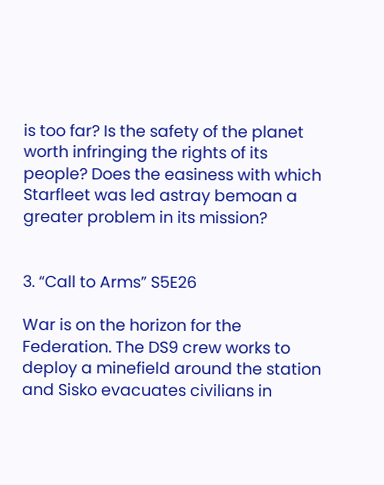is too far? Is the safety of the planet worth infringing the rights of its people? Does the easiness with which Starfleet was led astray bemoan a greater problem in its mission?


3. “Call to Arms” S5E26

War is on the horizon for the Federation. The DS9 crew works to deploy a minefield around the station and Sisko evacuates civilians in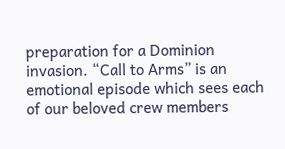preparation for a Dominion invasion. “Call to Arms” is an emotional episode which sees each of our beloved crew members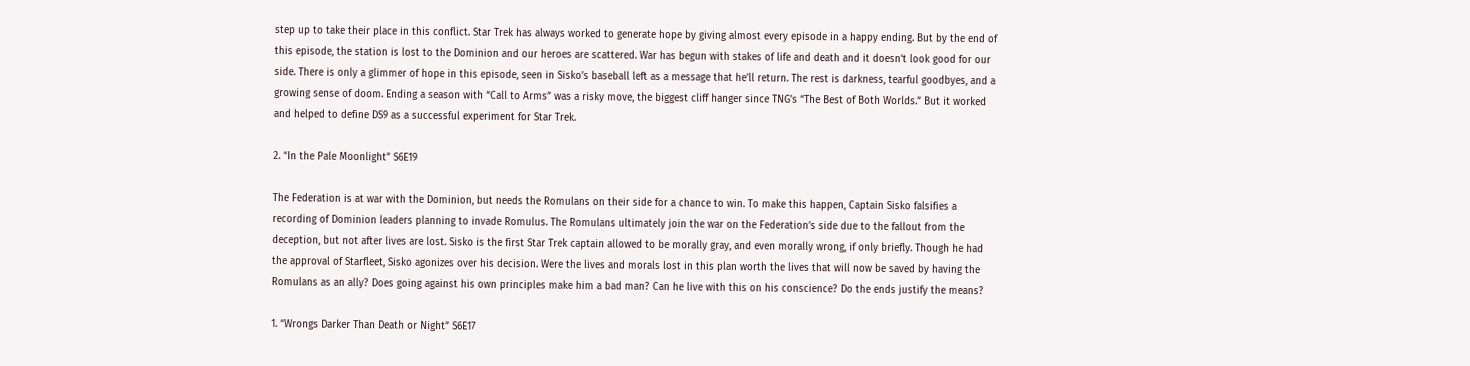step up to take their place in this conflict. Star Trek has always worked to generate hope by giving almost every episode in a happy ending. But by the end of this episode, the station is lost to the Dominion and our heroes are scattered. War has begun with stakes of life and death and it doesn’t look good for our side. There is only a glimmer of hope in this episode, seen in Sisko’s baseball left as a message that he’ll return. The rest is darkness, tearful goodbyes, and a growing sense of doom. Ending a season with “Call to Arms” was a risky move, the biggest cliff hanger since TNG’s “The Best of Both Worlds.” But it worked and helped to define DS9 as a successful experiment for Star Trek.

2. “In the Pale Moonlight” S6E19

The Federation is at war with the Dominion, but needs the Romulans on their side for a chance to win. To make this happen, Captain Sisko falsifies a recording of Dominion leaders planning to invade Romulus. The Romulans ultimately join the war on the Federation’s side due to the fallout from the deception, but not after lives are lost. Sisko is the first Star Trek captain allowed to be morally gray, and even morally wrong, if only briefly. Though he had the approval of Starfleet, Sisko agonizes over his decision. Were the lives and morals lost in this plan worth the lives that will now be saved by having the Romulans as an ally? Does going against his own principles make him a bad man? Can he live with this on his conscience? Do the ends justify the means?

1. “Wrongs Darker Than Death or Night” S6E17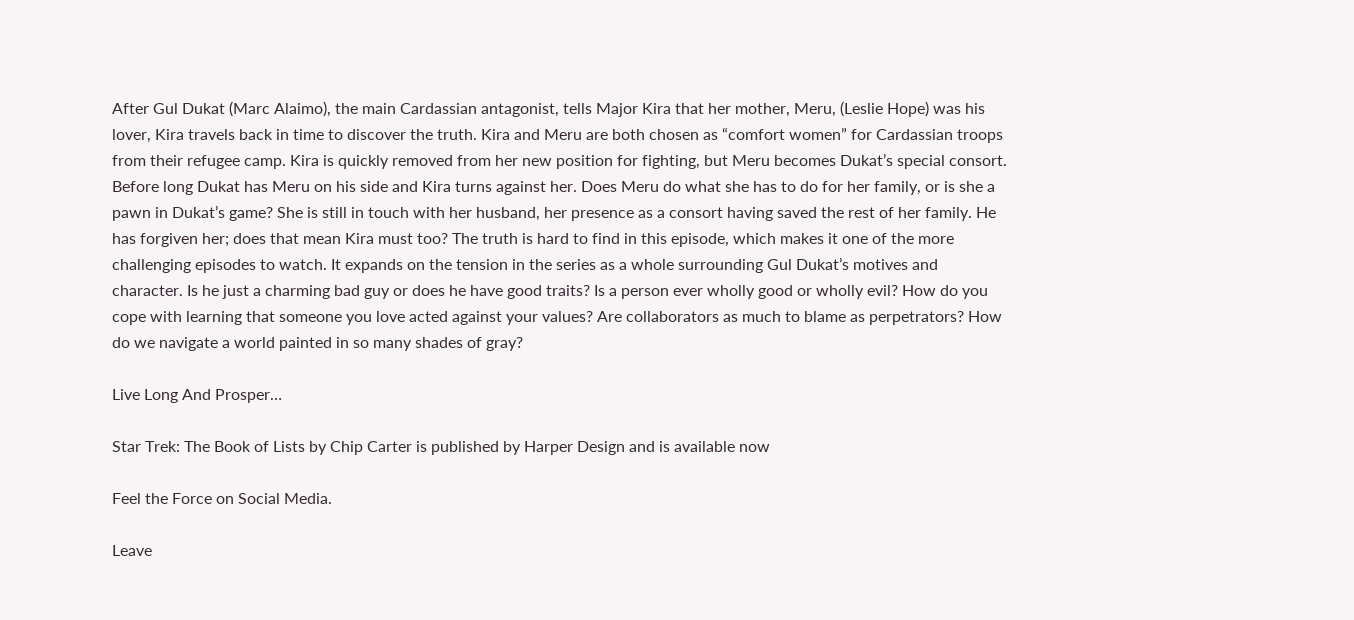After Gul Dukat (Marc Alaimo), the main Cardassian antagonist, tells Major Kira that her mother, Meru, (Leslie Hope) was his lover, Kira travels back in time to discover the truth. Kira and Meru are both chosen as “comfort women” for Cardassian troops from their refugee camp. Kira is quickly removed from her new position for fighting, but Meru becomes Dukat’s special consort. Before long Dukat has Meru on his side and Kira turns against her. Does Meru do what she has to do for her family, or is she a pawn in Dukat’s game? She is still in touch with her husband, her presence as a consort having saved the rest of her family. He has forgiven her; does that mean Kira must too? The truth is hard to find in this episode, which makes it one of the more challenging episodes to watch. It expands on the tension in the series as a whole surrounding Gul Dukat’s motives and character. Is he just a charming bad guy or does he have good traits? Is a person ever wholly good or wholly evil? How do you cope with learning that someone you love acted against your values? Are collaborators as much to blame as perpetrators? How do we navigate a world painted in so many shades of gray?

Live Long And Prosper…

Star Trek: The Book of Lists by Chip Carter is published by Harper Design and is available now

Feel the Force on Social Media.

Leave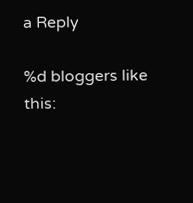a Reply

%d bloggers like this: